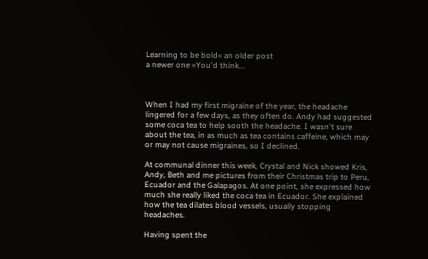Learning to be bold« an older post
a newer one »You'd think...



When I had my first migraine of the year, the headache lingered for a few days, as they often do. Andy had suggested some coca tea to help sooth the headache. I wasn't sure about the tea, in as much as tea contains caffeine, which may or may not cause migraines, so I declined.

At communal dinner this week, Crystal and Nick showed Kris, Andy, Beth and me pictures from their Christmas trip to Peru, Ecuador and the Galapagos. At one point, she expressed how much she really liked the coca tea in Ecuador. She explained how the tea dilates blood vessels, usually stopping headaches.

Having spent the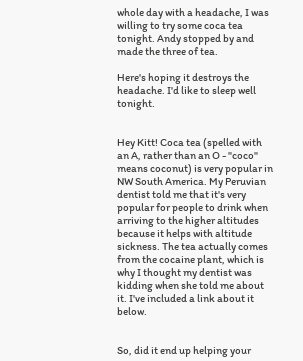whole day with a headache, I was willing to try some coca tea tonight. Andy stopped by and made the three of tea.

Here's hoping it destroys the headache. I'd like to sleep well tonight.


Hey Kitt! Coca tea (spelled with an A, rather than an O - "coco" means coconut) is very popular in NW South America. My Peruvian dentist told me that it's very popular for people to drink when arriving to the higher altitudes because it helps with altitude sickness. The tea actually comes from the cocaine plant, which is why I thought my dentist was kidding when she told me about it. I've included a link about it below.


So, did it end up helping your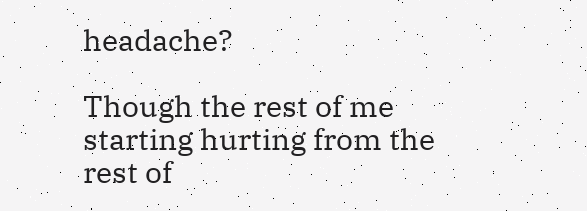headache?

Though the rest of me starting hurting from the rest of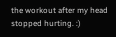the workout after my head stopped hurting. :)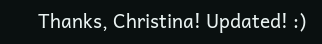Thanks, Christina! Updated! :)